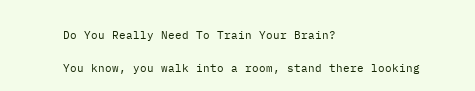Do You Really Need To Train Your Brain?

You know, you walk into a room, stand there looking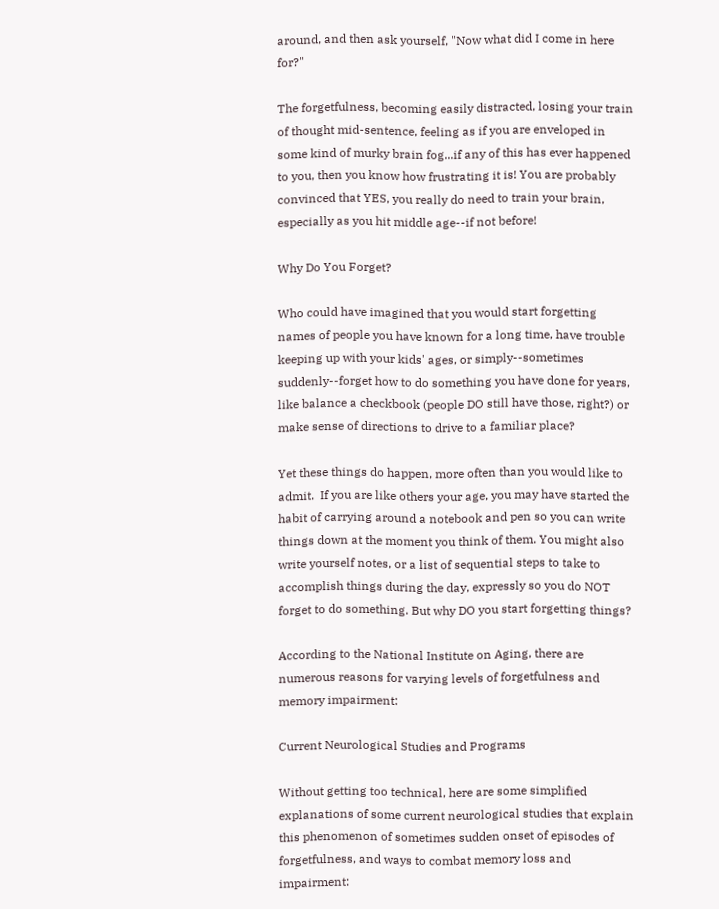around, and then ask yourself, "Now what did I come in here for?"

The forgetfulness, becoming easily distracted, losing your train of thought mid-sentence, feeling as if you are enveloped in some kind of murky brain fog...if any of this has ever happened to you, then you know how frustrating it is! You are probably convinced that YES, you really do need to train your brain, especially as you hit middle age--if not before!

Why Do You Forget?

Who could have imagined that you would start forgetting names of people you have known for a long time, have trouble keeping up with your kids' ages, or simply--sometimes suddenly--forget how to do something you have done for years, like balance a checkbook (people DO still have those, right?) or make sense of directions to drive to a familiar place?

Yet these things do happen, more often than you would like to admit.  If you are like others your age, you may have started the habit of carrying around a notebook and pen so you can write things down at the moment you think of them. You might also write yourself notes, or a list of sequential steps to take to accomplish things during the day, expressly so you do NOT forget to do something. But why DO you start forgetting things?

According to the National Institute on Aging, there are numerous reasons for varying levels of forgetfulness and memory impairment:

Current Neurological Studies and Programs

Without getting too technical, here are some simplified explanations of some current neurological studies that explain this phenomenon of sometimes sudden onset of episodes of forgetfulness, and ways to combat memory loss and impairment: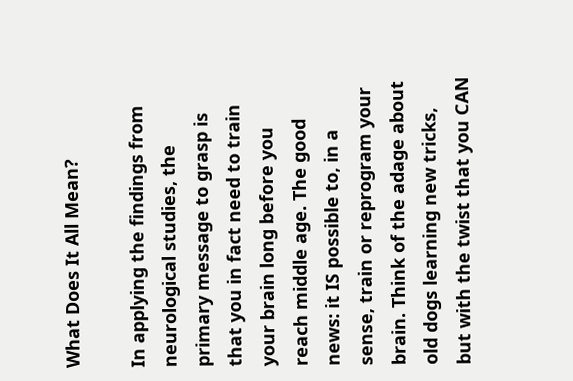What Does It All Mean?

In applying the findings from neurological studies, the primary message to grasp is that you in fact need to train your brain long before you reach middle age. The good news: it IS possible to, in a sense, train or reprogram your brain. Think of the adage about old dogs learning new tricks, but with the twist that you CAN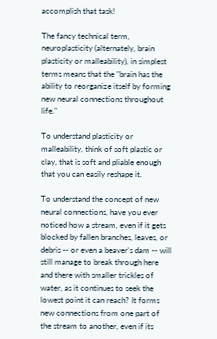accomplish that task!

The fancy technical term, neuroplasticity (alternately, brain plasticity or malleability), in simplest terms means that the "brain has the ability to reorganize itself by forming new neural connections throughout life."

To understand plasticity or malleability, think of soft plastic or clay, that is soft and pliable enough that you can easily reshape it.

To understand the concept of new neural connections, have you ever noticed how a stream, even if it gets blocked by fallen branches, leaves, or debris -- or even a beaver's dam -- will still manage to break through here and there with smaller trickles of water, as it continues to seek the lowest point it can reach? It forms new connections from one part of the stream to another, even if its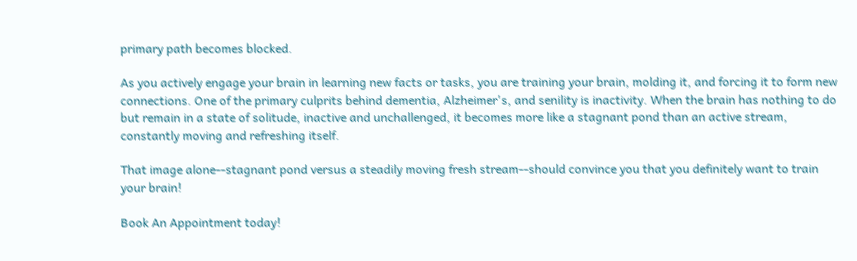primary path becomes blocked.

As you actively engage your brain in learning new facts or tasks, you are training your brain, molding it, and forcing it to form new connections. One of the primary culprits behind dementia, Alzheimer's, and senility is inactivity. When the brain has nothing to do but remain in a state of solitude, inactive and unchallenged, it becomes more like a stagnant pond than an active stream, constantly moving and refreshing itself.

That image alone--stagnant pond versus a steadily moving fresh stream--should convince you that you definitely want to train your brain!

Book An Appointment today!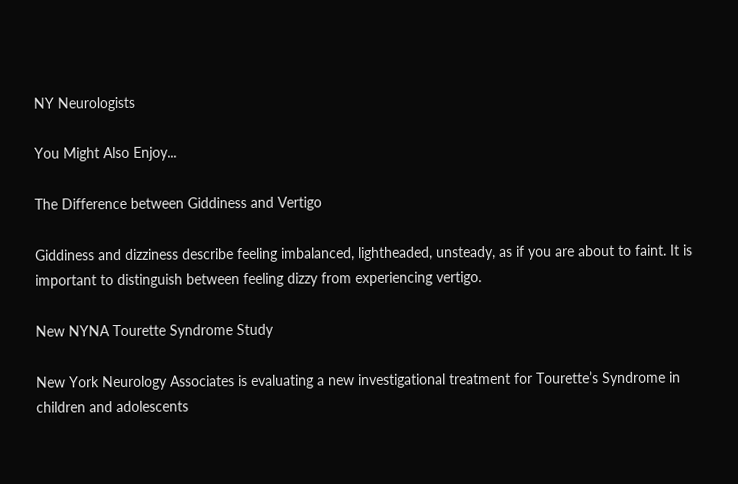NY Neurologists

You Might Also Enjoy...

The Difference between Giddiness and Vertigo

Giddiness and dizziness describe feeling imbalanced, lightheaded, unsteady, as if you are about to faint. It is important to distinguish between feeling dizzy from experiencing vertigo.

New NYNA Tourette Syndrome Study

New York Neurology Associates is evaluating a new investigational treatment for Tourette’s Syndrome in children and adolescents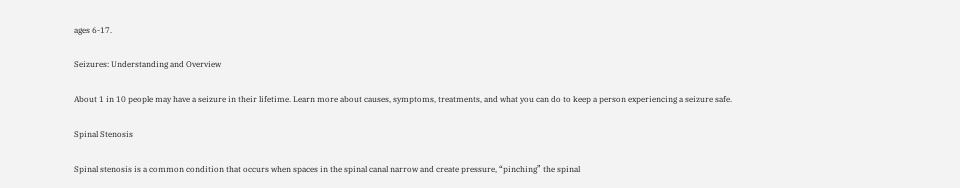ages 6-17.

Seizures: Understanding and Overview

About 1 in 10 people may have a seizure in their lifetime. Learn more about causes, symptoms, treatments, and what you can do to keep a person experiencing a seizure safe.

Spinal Stenosis

Spinal stenosis is a common condition that occurs when spaces in the spinal canal narrow and create pressure, “pinching” the spinal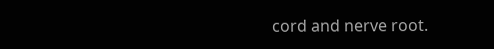cord and nerve root.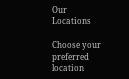Our Locations

Choose your preferred location